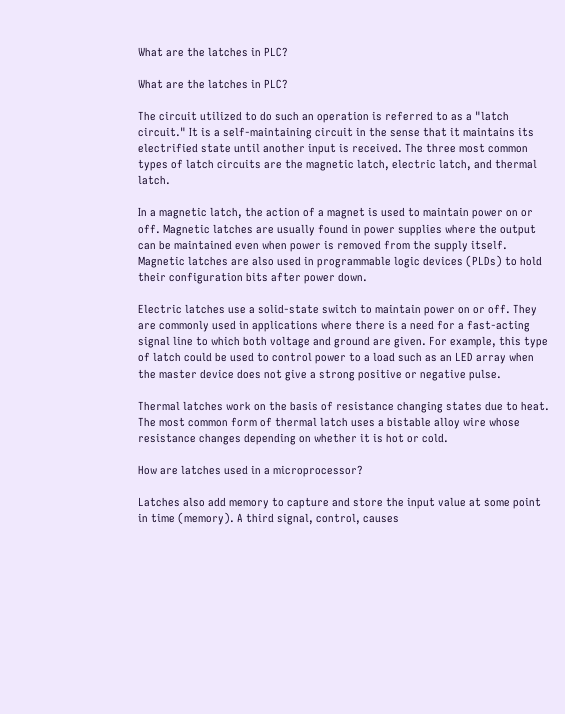What are the latches in PLC?

What are the latches in PLC?

The circuit utilized to do such an operation is referred to as a "latch circuit." It is a self-maintaining circuit in the sense that it maintains its electrified state until another input is received. The three most common types of latch circuits are the magnetic latch, electric latch, and thermal latch.

In a magnetic latch, the action of a magnet is used to maintain power on or off. Magnetic latches are usually found in power supplies where the output can be maintained even when power is removed from the supply itself. Magnetic latches are also used in programmable logic devices (PLDs) to hold their configuration bits after power down.

Electric latches use a solid-state switch to maintain power on or off. They are commonly used in applications where there is a need for a fast-acting signal line to which both voltage and ground are given. For example, this type of latch could be used to control power to a load such as an LED array when the master device does not give a strong positive or negative pulse.

Thermal latches work on the basis of resistance changing states due to heat. The most common form of thermal latch uses a bistable alloy wire whose resistance changes depending on whether it is hot or cold.

How are latches used in a microprocessor?

Latches also add memory to capture and store the input value at some point in time (memory). A third signal, control, causes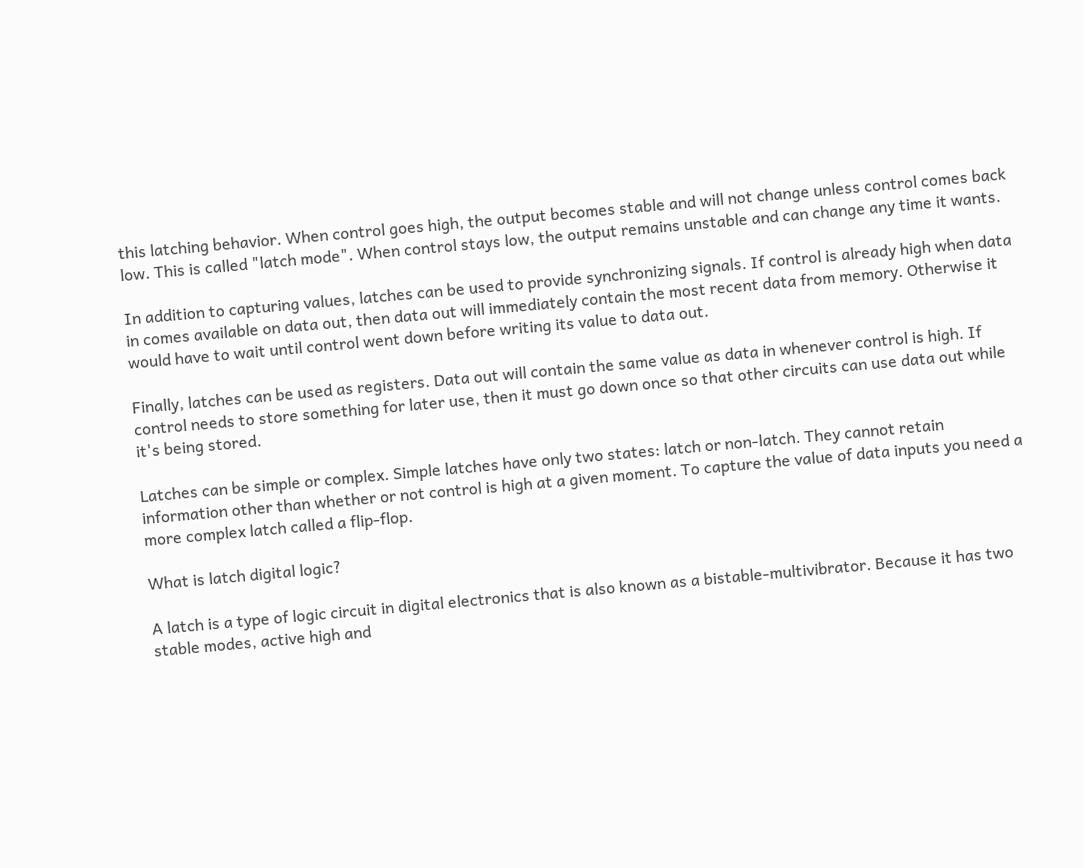this latching behavior. When control goes high, the output becomes stable and will not change unless control comes back low. This is called "latch mode". When control stays low, the output remains unstable and can change any time it wants.

In addition to capturing values, latches can be used to provide synchronizing signals. If control is already high when data in comes available on data out, then data out will immediately contain the most recent data from memory. Otherwise it would have to wait until control went down before writing its value to data out.

Finally, latches can be used as registers. Data out will contain the same value as data in whenever control is high. If control needs to store something for later use, then it must go down once so that other circuits can use data out while it's being stored.

Latches can be simple or complex. Simple latches have only two states: latch or non-latch. They cannot retain information other than whether or not control is high at a given moment. To capture the value of data inputs you need a more complex latch called a flip-flop.

What is latch digital logic?

A latch is a type of logic circuit in digital electronics that is also known as a bistable-multivibrator. Because it has two stable modes, active high and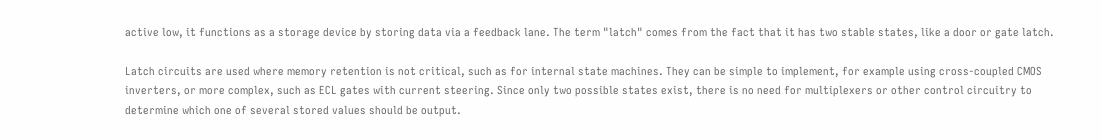active low, it functions as a storage device by storing data via a feedback lane. The term "latch" comes from the fact that it has two stable states, like a door or gate latch.

Latch circuits are used where memory retention is not critical, such as for internal state machines. They can be simple to implement, for example using cross-coupled CMOS inverters, or more complex, such as ECL gates with current steering. Since only two possible states exist, there is no need for multiplexers or other control circuitry to determine which one of several stored values should be output.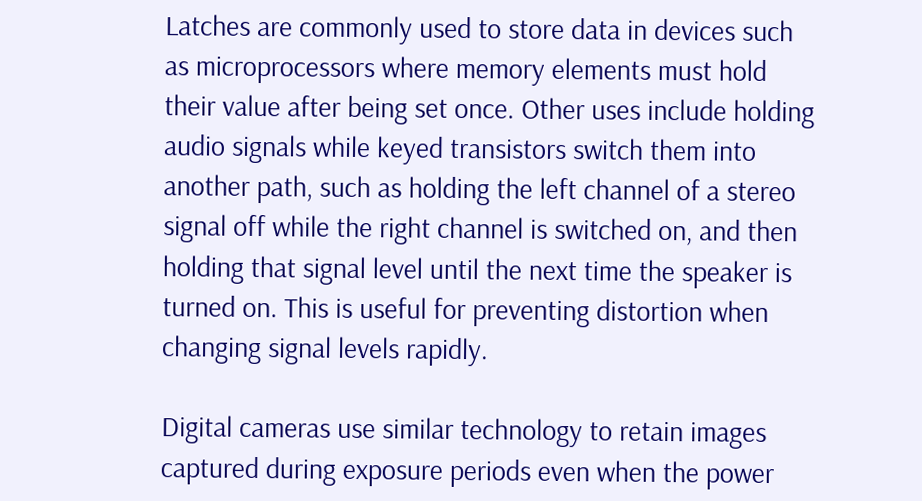Latches are commonly used to store data in devices such as microprocessors where memory elements must hold their value after being set once. Other uses include holding audio signals while keyed transistors switch them into another path, such as holding the left channel of a stereo signal off while the right channel is switched on, and then holding that signal level until the next time the speaker is turned on. This is useful for preventing distortion when changing signal levels rapidly.

Digital cameras use similar technology to retain images captured during exposure periods even when the power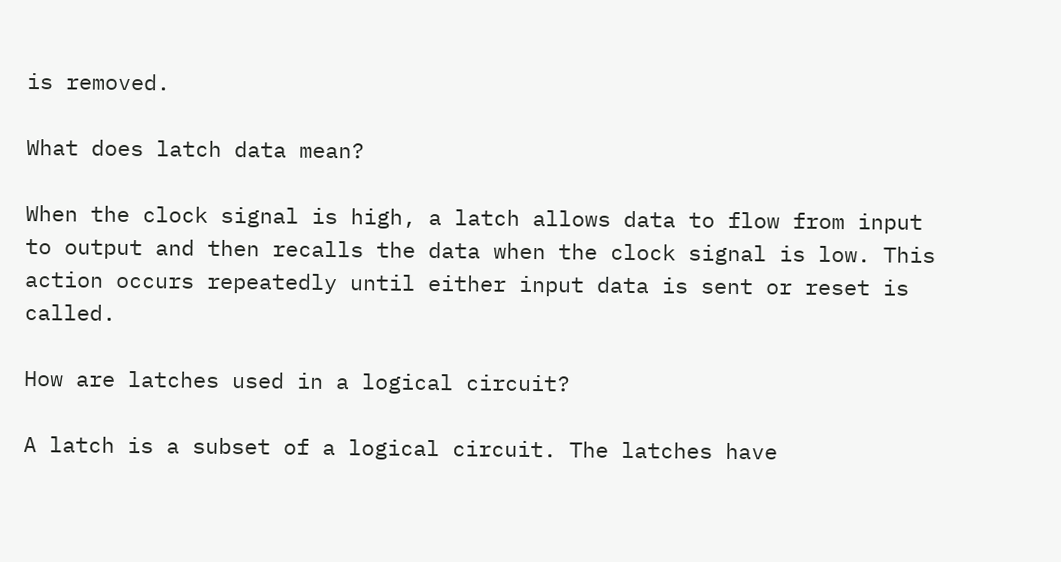is removed.

What does latch data mean?

When the clock signal is high, a latch allows data to flow from input to output and then recalls the data when the clock signal is low. This action occurs repeatedly until either input data is sent or reset is called.

How are latches used in a logical circuit?

A latch is a subset of a logical circuit. The latches have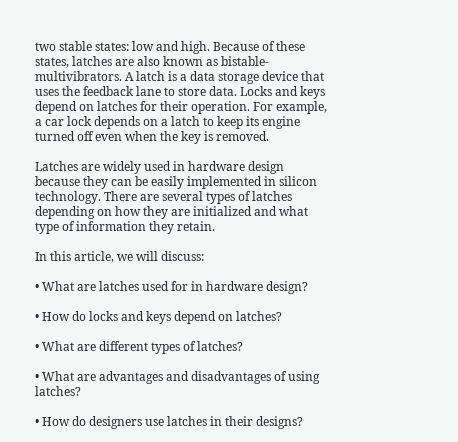two stable states: low and high. Because of these states, latches are also known as bistable-multivibrators. A latch is a data storage device that uses the feedback lane to store data. Locks and keys depend on latches for their operation. For example, a car lock depends on a latch to keep its engine turned off even when the key is removed.

Latches are widely used in hardware design because they can be easily implemented in silicon technology. There are several types of latches depending on how they are initialized and what type of information they retain.

In this article, we will discuss:

• What are latches used for in hardware design?

• How do locks and keys depend on latches?

• What are different types of latches?

• What are advantages and disadvantages of using latches?

• How do designers use latches in their designs?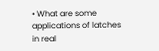• What are some applications of latches in real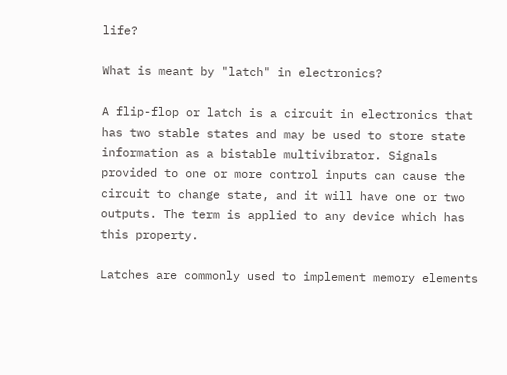life?

What is meant by "latch" in electronics?

A flip-flop or latch is a circuit in electronics that has two stable states and may be used to store state information as a bistable multivibrator. Signals provided to one or more control inputs can cause the circuit to change state, and it will have one or two outputs. The term is applied to any device which has this property.

Latches are commonly used to implement memory elements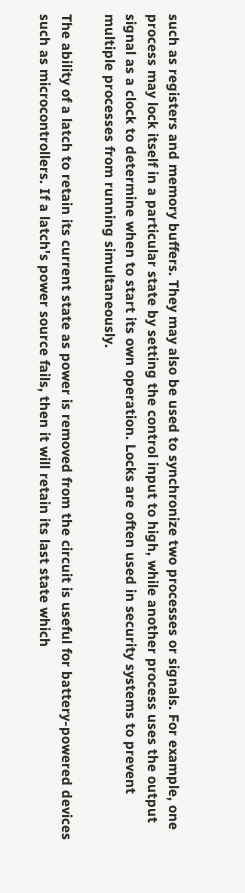such as registers and memory buffers. They may also be used to synchronize two processes or signals. For example, one process may lock itself in a particular state by setting the control input to high, while another process uses the output signal as a clock to determine when to start its own operation. Locks are often used in security systems to prevent multiple processes from running simultaneously.

The ability of a latch to retain its current state as power is removed from the circuit is useful for battery-powered devices such as microcontrollers. If a latch's power source fails, then it will retain its last state which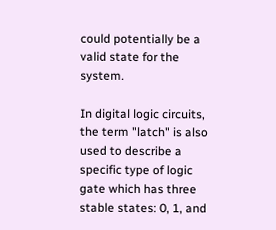could potentially be a valid state for the system.

In digital logic circuits, the term "latch" is also used to describe a specific type of logic gate which has three stable states: 0, 1, and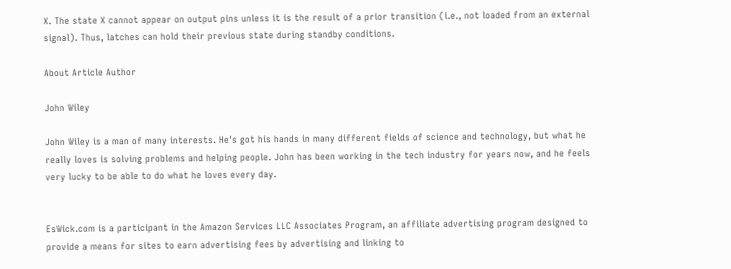X. The state X cannot appear on output pins unless it is the result of a prior transition (i.e., not loaded from an external signal). Thus, latches can hold their previous state during standby conditions.

About Article Author

John Wiley

John Wiley is a man of many interests. He's got his hands in many different fields of science and technology, but what he really loves is solving problems and helping people. John has been working in the tech industry for years now, and he feels very lucky to be able to do what he loves every day.


EsWick.com is a participant in the Amazon Services LLC Associates Program, an affiliate advertising program designed to provide a means for sites to earn advertising fees by advertising and linking to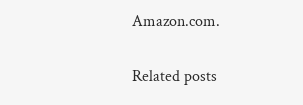Amazon.com.

Related posts